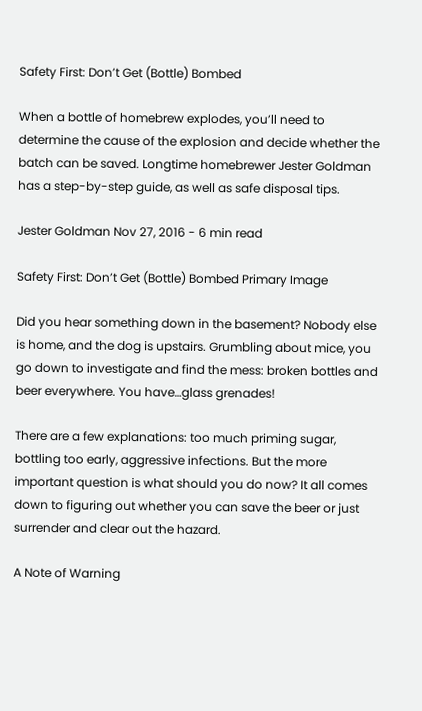Safety First: Don’t Get (Bottle) Bombed

When a bottle of homebrew explodes, you’ll need to determine the cause of the explosion and decide whether the batch can be saved. Longtime homebrewer Jester Goldman has a step-by-step guide, as well as safe disposal tips.

Jester Goldman Nov 27, 2016 - 6 min read

Safety First: Don’t Get (Bottle) Bombed Primary Image

Did you hear something down in the basement? Nobody else is home, and the dog is upstairs. Grumbling about mice, you go down to investigate and find the mess: broken bottles and beer everywhere. You have…glass grenades!

There are a few explanations: too much priming sugar, bottling too early, aggressive infections. But the more important question is what should you do now? It all comes down to figuring out whether you can save the beer or just surrender and clear out the hazard.

A Note of Warning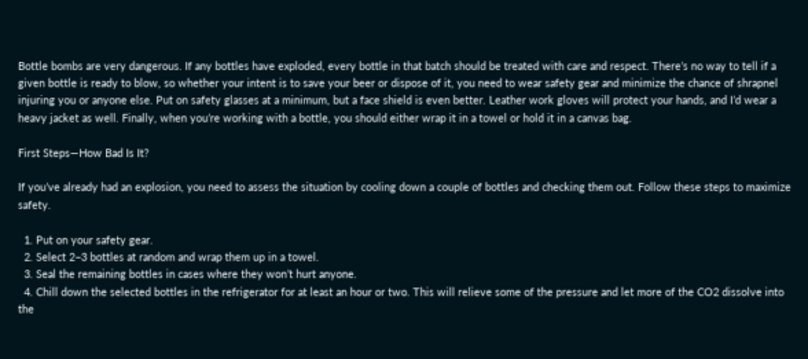Bottle bombs are very dangerous. If any bottles have exploded, every bottle in that batch should be treated with care and respect. There’s no way to tell if a given bottle is ready to blow, so whether your intent is to save your beer or dispose of it, you need to wear safety gear and minimize the chance of shrapnel injuring you or anyone else. Put on safety glasses at a minimum, but a face shield is even better. Leather work gloves will protect your hands, and I’d wear a heavy jacket as well. Finally, when you’re working with a bottle, you should either wrap it in a towel or hold it in a canvas bag.

First Steps—How Bad Is It?

If you’ve already had an explosion, you need to assess the situation by cooling down a couple of bottles and checking them out. Follow these steps to maximize safety.

  1. Put on your safety gear.
  2. Select 2−3 bottles at random and wrap them up in a towel.
  3. Seal the remaining bottles in cases where they won’t hurt anyone.
  4. Chill down the selected bottles in the refrigerator for at least an hour or two. This will relieve some of the pressure and let more of the CO2 dissolve into the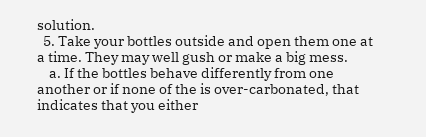solution.
  5. Take your bottles outside and open them one at a time. They may well gush or make a big mess.
    a. If the bottles behave differently from one another or if none of the is over-carbonated, that indicates that you either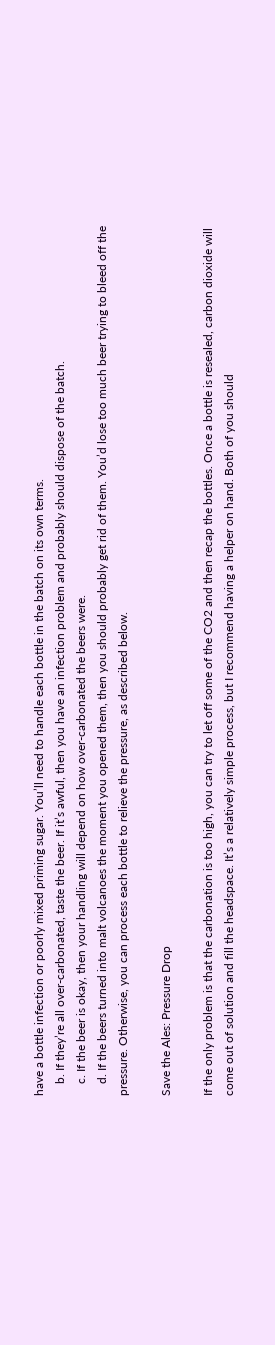have a bottle infection or poorly mixed priming sugar. You’ll need to handle each bottle in the batch on its own terms.
    b. If they’re all over-carbonated, taste the beer. If it’s awful, then you have an infection problem and probably should dispose of the batch.
    c. If the beer is okay, then your handling will depend on how over-carbonated the beers were.
    d. If the beers turned into malt volcanoes the moment you opened them, then you should probably get rid of them. You’d lose too much beer trying to bleed off the pressure. Otherwise, you can process each bottle to relieve the pressure, as described below.

Save the Ales: Pressure Drop

If the only problem is that the carbonation is too high, you can try to let off some of the CO2 and then recap the bottles. Once a bottle is resealed, carbon dioxide will come out of solution and fill the headspace. It’s a relatively simple process, but I recommend having a helper on hand. Both of you should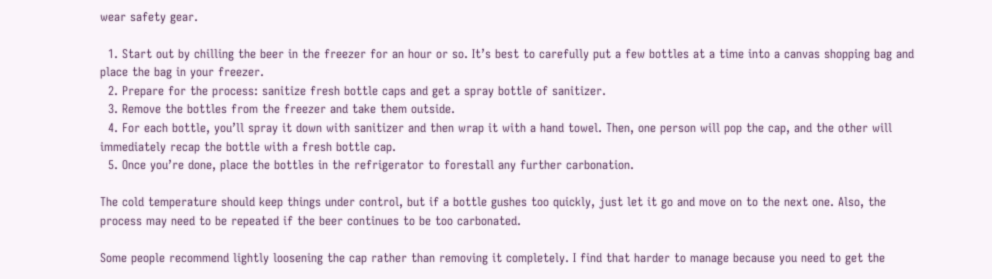wear safety gear.

  1. Start out by chilling the beer in the freezer for an hour or so. It’s best to carefully put a few bottles at a time into a canvas shopping bag and place the bag in your freezer.
  2. Prepare for the process: sanitize fresh bottle caps and get a spray bottle of sanitizer.
  3. Remove the bottles from the freezer and take them outside.
  4. For each bottle, you’ll spray it down with sanitizer and then wrap it with a hand towel. Then, one person will pop the cap, and the other will immediately recap the bottle with a fresh bottle cap.
  5. Once you’re done, place the bottles in the refrigerator to forestall any further carbonation.

The cold temperature should keep things under control, but if a bottle gushes too quickly, just let it go and move on to the next one. Also, the process may need to be repeated if the beer continues to be too carbonated.

Some people recommend lightly loosening the cap rather than removing it completely. I find that harder to manage because you need to get the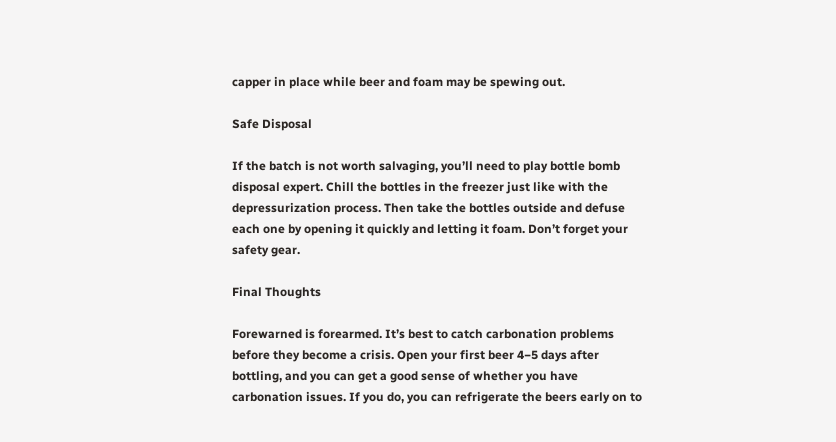capper in place while beer and foam may be spewing out.

Safe Disposal

If the batch is not worth salvaging, you’ll need to play bottle bomb disposal expert. Chill the bottles in the freezer just like with the depressurization process. Then take the bottles outside and defuse each one by opening it quickly and letting it foam. Don’t forget your safety gear.

Final Thoughts

Forewarned is forearmed. It’s best to catch carbonation problems before they become a crisis. Open your first beer 4−5 days after bottling, and you can get a good sense of whether you have carbonation issues. If you do, you can refrigerate the beers early on to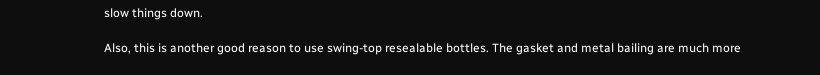slow things down.

Also, this is another good reason to use swing-top resealable bottles. The gasket and metal bailing are much more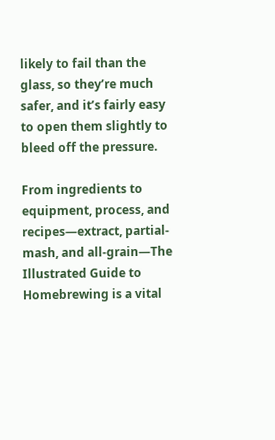likely to fail than the glass, so they’re much safer, and it’s fairly easy to open them slightly to bleed off the pressure.

From ingredients to equipment, process, and recipes—extract, partial-mash, and all-grain—The Illustrated Guide to Homebrewing is a vital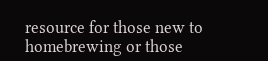resource for those new to homebrewing or those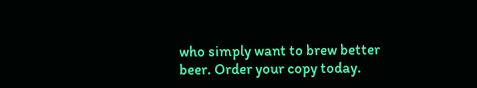who simply want to brew better beer. Order your copy today.